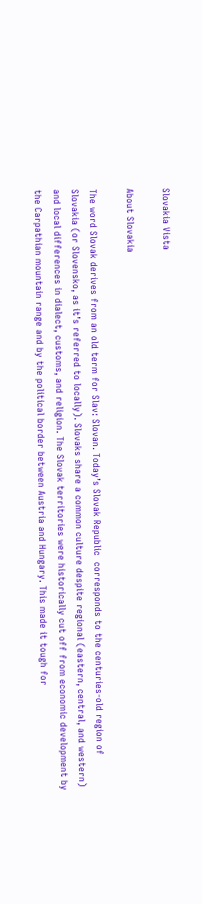Slovakia Vista

About Slovakia

The word Slovak derives from an old term for Slav: Slovan. Today’s Slovak Republic  corresponds to the centuries-old region of Slovakia (or Slovensko, as it’s referred to locally). Slovaks share a common culture despite regional (eastern, central, and western) and local differences in dialect, customs, and religion. The Slovak territories were historically cut off from economic development by the Carpathian mountain range and by the political border between Austria and Hungary. This made it tough for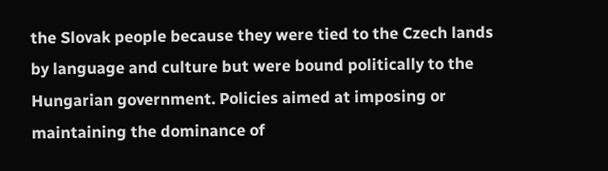the Slovak people because they were tied to the Czech lands by language and culture but were bound politically to the Hungarian government. Policies aimed at imposing or maintaining the dominance of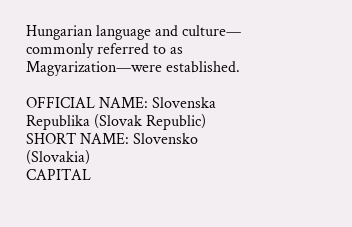Hungarian language and culture— commonly referred to as Magyarization—were established.

OFFICIAL NAME: Slovenska Republika (Slovak Republic)
SHORT NAME: Slovensko (Slovakia)
CAPITAL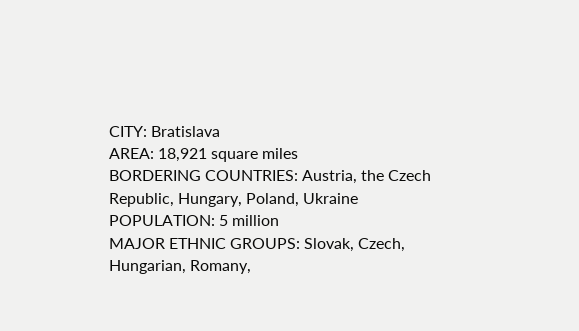CITY: Bratislava
AREA: 18,921 square miles
BORDERING COUNTRIES: Austria, the Czech Republic, Hungary, Poland, Ukraine
POPULATION: 5 million
MAJOR ETHNIC GROUPS: Slovak, Czech, Hungarian, Romany,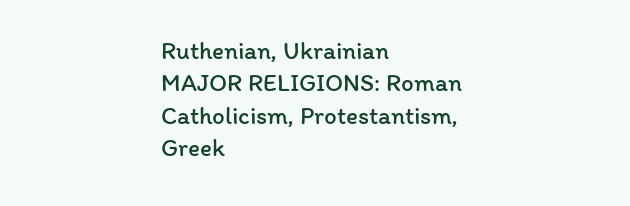Ruthenian, Ukrainian
MAJOR RELIGIONS: Roman Catholicism, Protestantism, Greek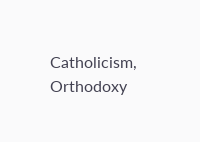Catholicism, Orthodoxy